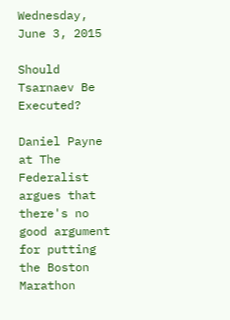Wednesday, June 3, 2015

Should Tsarnaev Be Executed?

Daniel Payne at The Federalist argues that there's no good argument for putting the Boston Marathon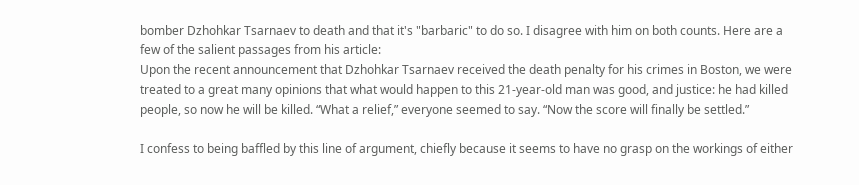bomber Dzhohkar Tsarnaev to death and that it's "barbaric" to do so. I disagree with him on both counts. Here are a few of the salient passages from his article:
Upon the recent announcement that Dzhohkar Tsarnaev received the death penalty for his crimes in Boston, we were treated to a great many opinions that what would happen to this 21-year-old man was good, and justice: he had killed people, so now he will be killed. “What a relief,” everyone seemed to say. “Now the score will finally be settled.”

I confess to being baffled by this line of argument, chiefly because it seems to have no grasp on the workings of either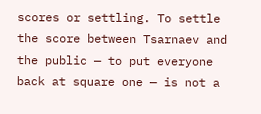scores or settling. To settle the score between Tsarnaev and the public — to put everyone back at square one — is not a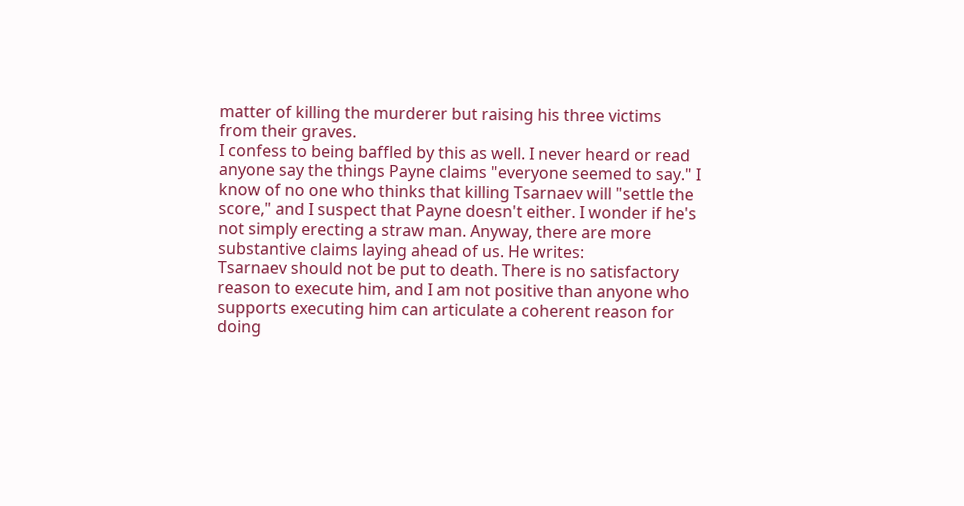matter of killing the murderer but raising his three victims from their graves.
I confess to being baffled by this as well. I never heard or read anyone say the things Payne claims "everyone seemed to say." I know of no one who thinks that killing Tsarnaev will "settle the score," and I suspect that Payne doesn't either. I wonder if he's not simply erecting a straw man. Anyway, there are more substantive claims laying ahead of us. He writes:
Tsarnaev should not be put to death. There is no satisfactory reason to execute him, and I am not positive than anyone who supports executing him can articulate a coherent reason for doing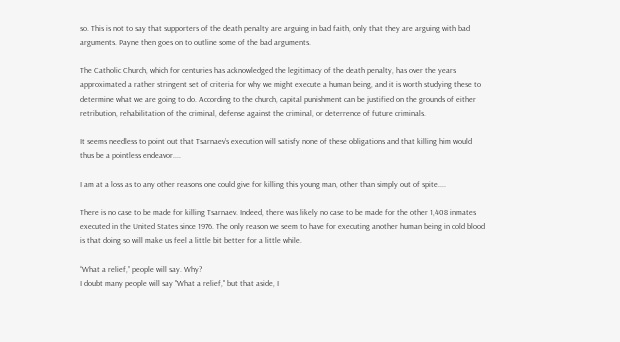so. This is not to say that supporters of the death penalty are arguing in bad faith, only that they are arguing with bad arguments. Payne then goes on to outline some of the bad arguments.

The Catholic Church, which for centuries has acknowledged the legitimacy of the death penalty, has over the years approximated a rather stringent set of criteria for why we might execute a human being, and it is worth studying these to determine what we are going to do. According to the church, capital punishment can be justified on the grounds of either retribution, rehabilitation of the criminal, defense against the criminal, or deterrence of future criminals.

It seems needless to point out that Tsarnaev’s execution will satisfy none of these obligations and that killing him would thus be a pointless endeavor....

I am at a loss as to any other reasons one could give for killing this young man, other than simply out of spite....

There is no case to be made for killing Tsarnaev. Indeed, there was likely no case to be made for the other 1,408 inmates executed in the United States since 1976. The only reason we seem to have for executing another human being in cold blood is that doing so will make us feel a little bit better for a little while.

“What a relief,” people will say. Why?
I doubt many people will say "What a relief," but that aside, I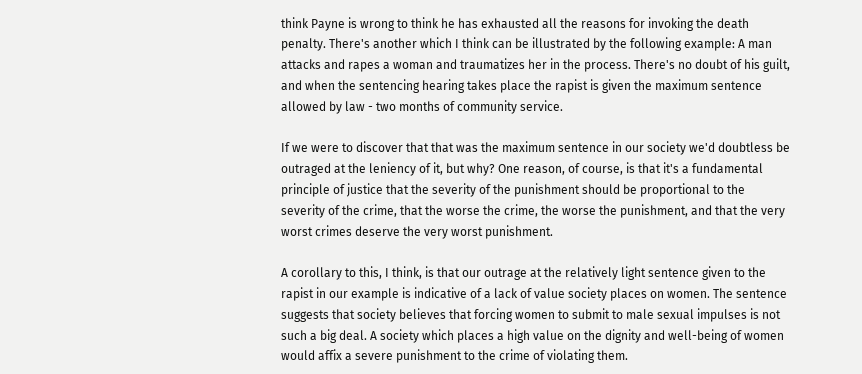think Payne is wrong to think he has exhausted all the reasons for invoking the death penalty. There's another which I think can be illustrated by the following example: A man attacks and rapes a woman and traumatizes her in the process. There's no doubt of his guilt, and when the sentencing hearing takes place the rapist is given the maximum sentence allowed by law - two months of community service.

If we were to discover that that was the maximum sentence in our society we'd doubtless be outraged at the leniency of it, but why? One reason, of course, is that it's a fundamental principle of justice that the severity of the punishment should be proportional to the severity of the crime, that the worse the crime, the worse the punishment, and that the very worst crimes deserve the very worst punishment.

A corollary to this, I think, is that our outrage at the relatively light sentence given to the rapist in our example is indicative of a lack of value society places on women. The sentence suggests that society believes that forcing women to submit to male sexual impulses is not such a big deal. A society which places a high value on the dignity and well-being of women would affix a severe punishment to the crime of violating them.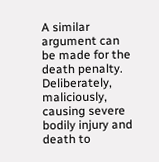A similar argument can be made for the death penalty. Deliberately, maliciously, causing severe bodily injury and death to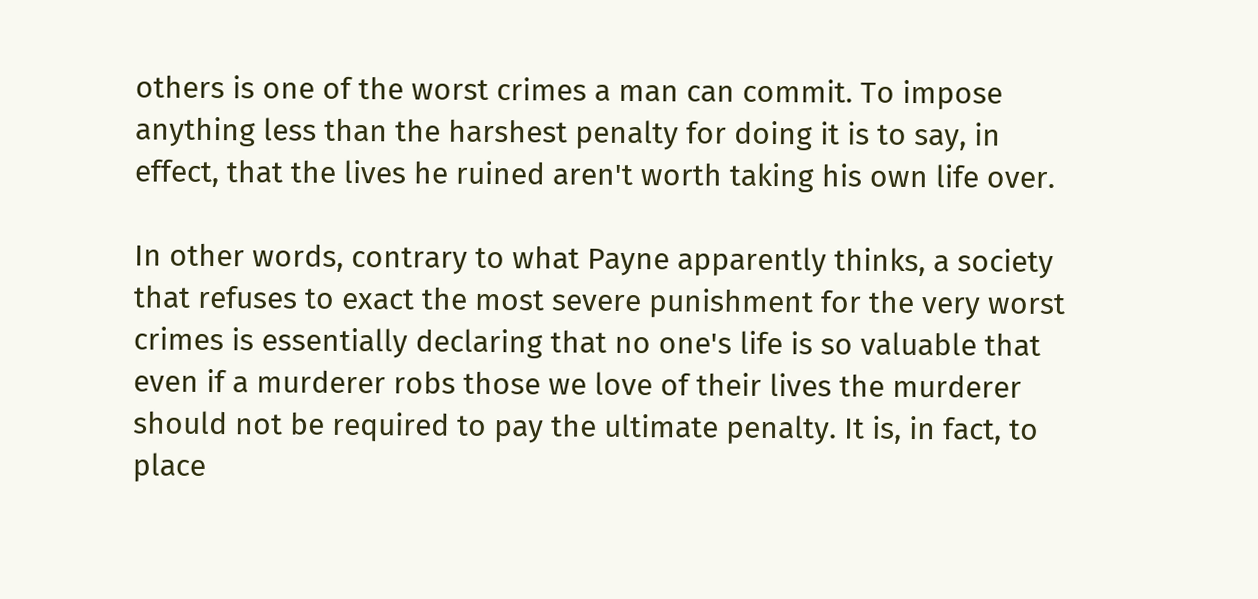others is one of the worst crimes a man can commit. To impose anything less than the harshest penalty for doing it is to say, in effect, that the lives he ruined aren't worth taking his own life over.

In other words, contrary to what Payne apparently thinks, a society that refuses to exact the most severe punishment for the very worst crimes is essentially declaring that no one's life is so valuable that even if a murderer robs those we love of their lives the murderer should not be required to pay the ultimate penalty. It is, in fact, to place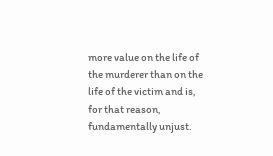more value on the life of the murderer than on the life of the victim and is, for that reason, fundamentally unjust.